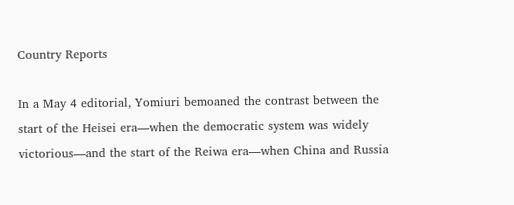Country Reports

In a May 4 editorial, Yomiuri bemoaned the contrast between the start of the Heisei era—when the democratic system was widely victorious—and the start of the Reiwa era—when China and Russia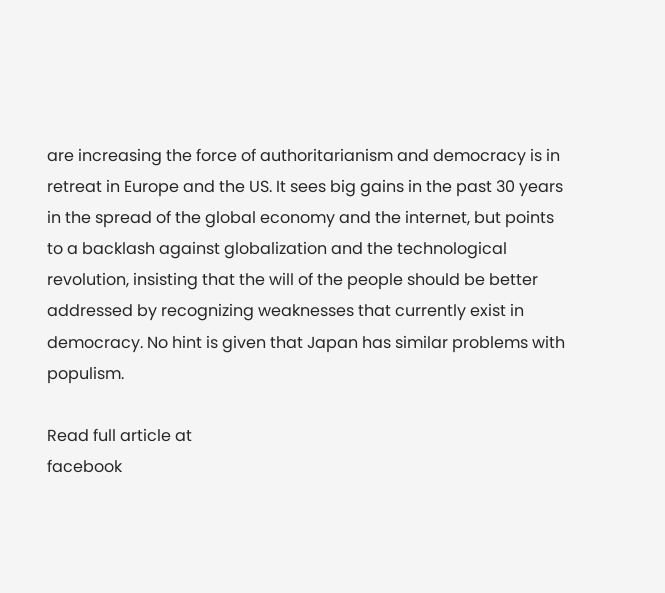are increasing the force of authoritarianism and democracy is in retreat in Europe and the US. It sees big gains in the past 30 years in the spread of the global economy and the internet, but points to a backlash against globalization and the technological revolution, insisting that the will of the people should be better addressed by recognizing weaknesses that currently exist in democracy. No hint is given that Japan has similar problems with populism.

Read full article at
facebook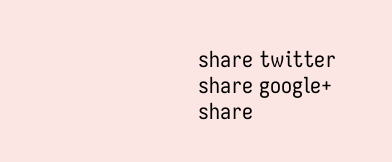share twitter share google+ share